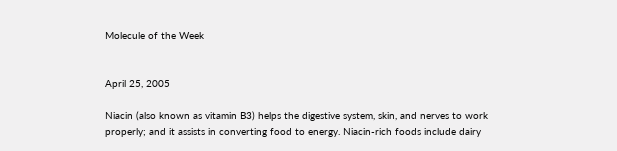Molecule of the Week


April 25, 2005

Niacin (also known as vitamin B3) helps the digestive system, skin, and nerves to work properly; and it assists in converting food to energy. Niacin-rich foods include dairy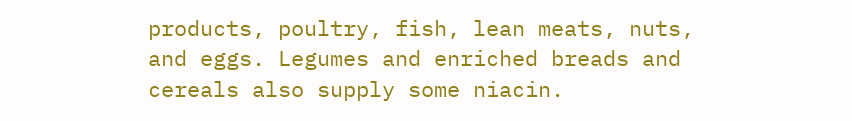products, poultry, fish, lean meats, nuts, and eggs. Legumes and enriched breads and cereals also supply some niacin.